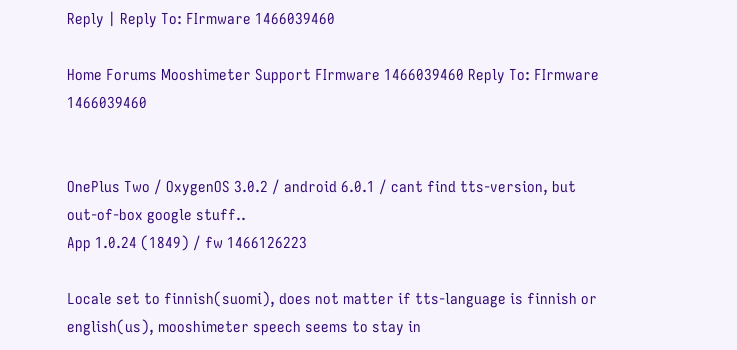Reply | Reply To: FIrmware 1466039460

Home Forums Mooshimeter Support FIrmware 1466039460 Reply To: FIrmware 1466039460


OnePlus Two / OxygenOS 3.0.2 / android 6.0.1 / cant find tts-version, but out-of-box google stuff..
App 1.0.24 (1849) / fw 1466126223

Locale set to finnish(suomi), does not matter if tts-language is finnish or english(us), mooshimeter speech seems to stay in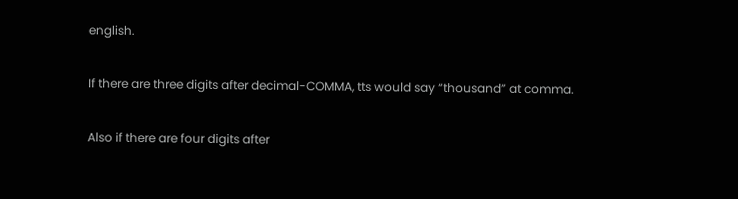english.

If there are three digits after decimal-COMMA, tts would say “thousand” at comma.

Also if there are four digits after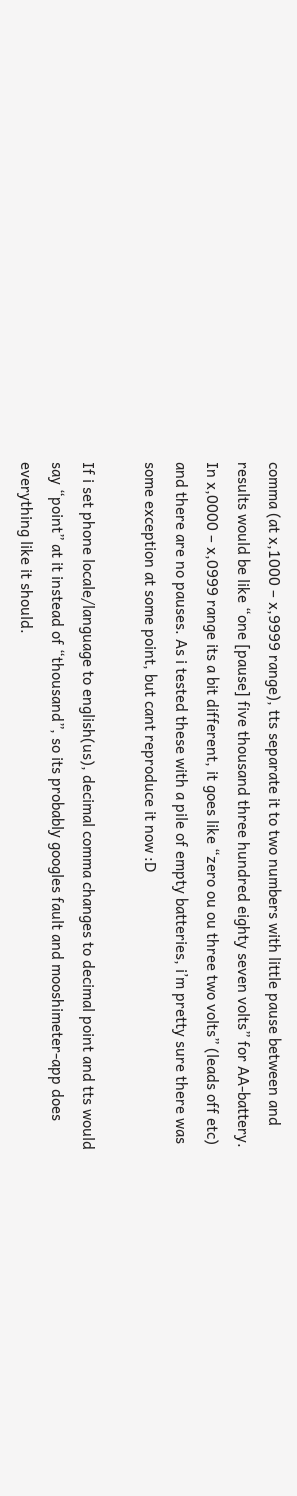comma (at x,1000 – x,9999 range), tts separate it to two numbers with little pause between and results would be like “one [pause] five thousand three hundred eighty seven volts” for AA-battery. In x,0000 – x,0999 range its a bit different, it goes like “zero ou ou three two volts” (leads off etc) and there are no pauses. As i tested these with a pile of empty batteries, i’m pretty sure there was some exception at some point, but cant reproduce it now :D

If i set phone locale/language to english(us), decimal comma changes to decimal point and tts would say “point” at it instead of “thousand”, so its probably googles fault and mooshimeter-app does everything like it should.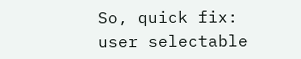So, quick fix: user selectable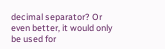decimal separator? Or even better, it would only be used for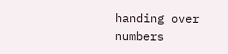handing over numbers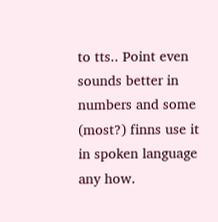to tts.. Point even sounds better in numbers and some (most?) finns use it in spoken language any how.